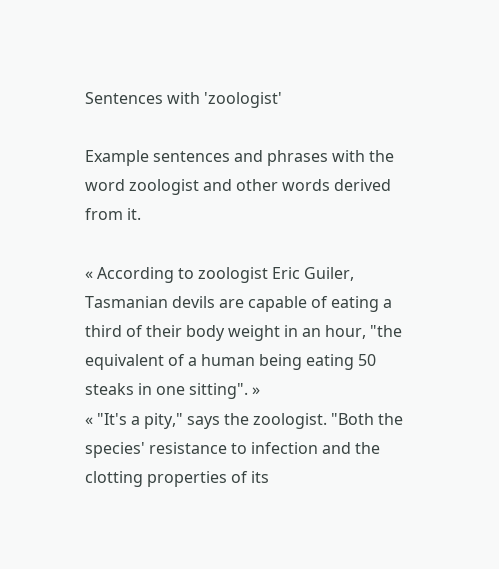Sentences with 'zoologist'

Example sentences and phrases with the word zoologist and other words derived from it.

« According to zoologist Eric Guiler, Tasmanian devils are capable of eating a third of their body weight in an hour, "the equivalent of a human being eating 50 steaks in one sitting". »
« "It's a pity," says the zoologist. "Both the species' resistance to infection and the clotting properties of its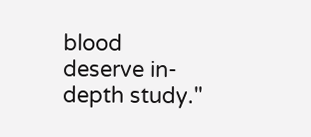blood deserve in-depth study."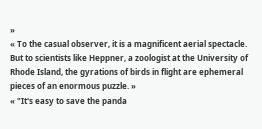»
« To the casual observer, it is a magnificent aerial spectacle. But to scientists like Heppner, a zoologist at the University of Rhode Island, the gyrations of birds in flight are ephemeral pieces of an enormous puzzle. »
« "It's easy to save the panda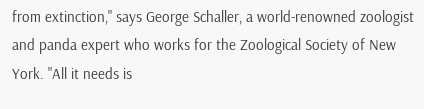from extinction," says George Schaller, a world-renowned zoologist and panda expert who works for the Zoological Society of New York. "All it needs is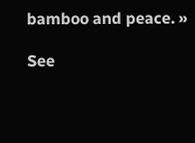bamboo and peace. »

See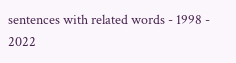sentences with related words - 1998 - 2022